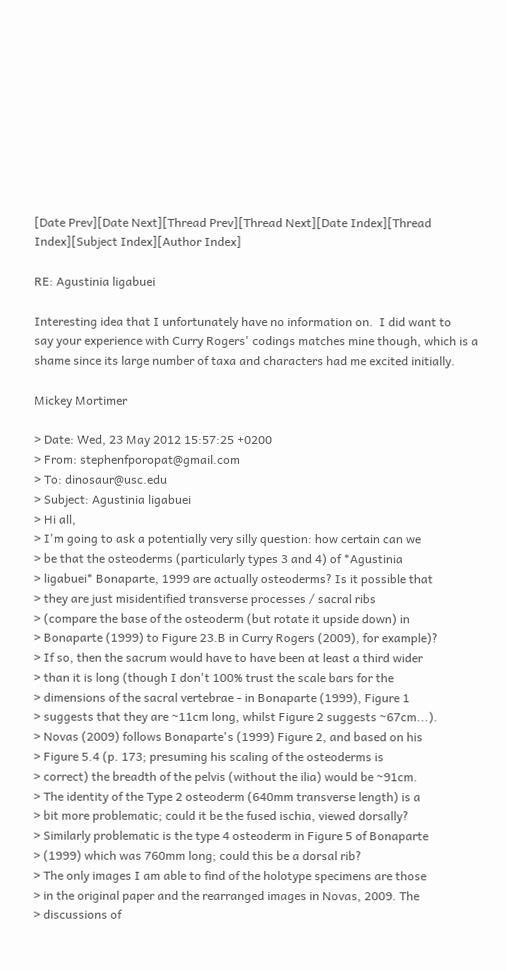[Date Prev][Date Next][Thread Prev][Thread Next][Date Index][Thread Index][Subject Index][Author Index]

RE: Agustinia ligabuei

Interesting idea that I unfortunately have no information on.  I did want to
say your experience with Curry Rogers' codings matches mine though, which is a
shame since its large number of taxa and characters had me excited initially.

Mickey Mortimer

> Date: Wed, 23 May 2012 15:57:25 +0200
> From: stephenfporopat@gmail.com
> To: dinosaur@usc.edu
> Subject: Agustinia ligabuei
> Hi all,
> I'm going to ask a potentially very silly question: how certain can we
> be that the osteoderms (particularly types 3 and 4) of *Agustinia
> ligabuei* Bonaparte, 1999 are actually osteoderms? Is it possible that
> they are just misidentified transverse processes / sacral ribs
> (compare the base of the osteoderm (but rotate it upside down) in
> Bonaparte (1999) to Figure 23.B in Curry Rogers (2009), for example)?
> If so, then the sacrum would have to have been at least a third wider
> than it is long (though I don't 100% trust the scale bars for the
> dimensions of the sacral vertebrae - in Bonaparte (1999), Figure 1
> suggests that they are ~11cm long, whilst Figure 2 suggests ~67cm...).
> Novas (2009) follows Bonaparte's (1999) Figure 2, and based on his
> Figure 5.4 (p. 173; presuming his scaling of the osteoderms is
> correct) the breadth of the pelvis (without the ilia) would be ~91cm.
> The identity of the Type 2 osteoderm (640mm transverse length) is a
> bit more problematic; could it be the fused ischia, viewed dorsally?
> Similarly problematic is the type 4 osteoderm in Figure 5 of Bonaparte
> (1999) which was 760mm long; could this be a dorsal rib?
> The only images I am able to find of the holotype specimens are those
> in the original paper and the rearranged images in Novas, 2009. The
> discussions of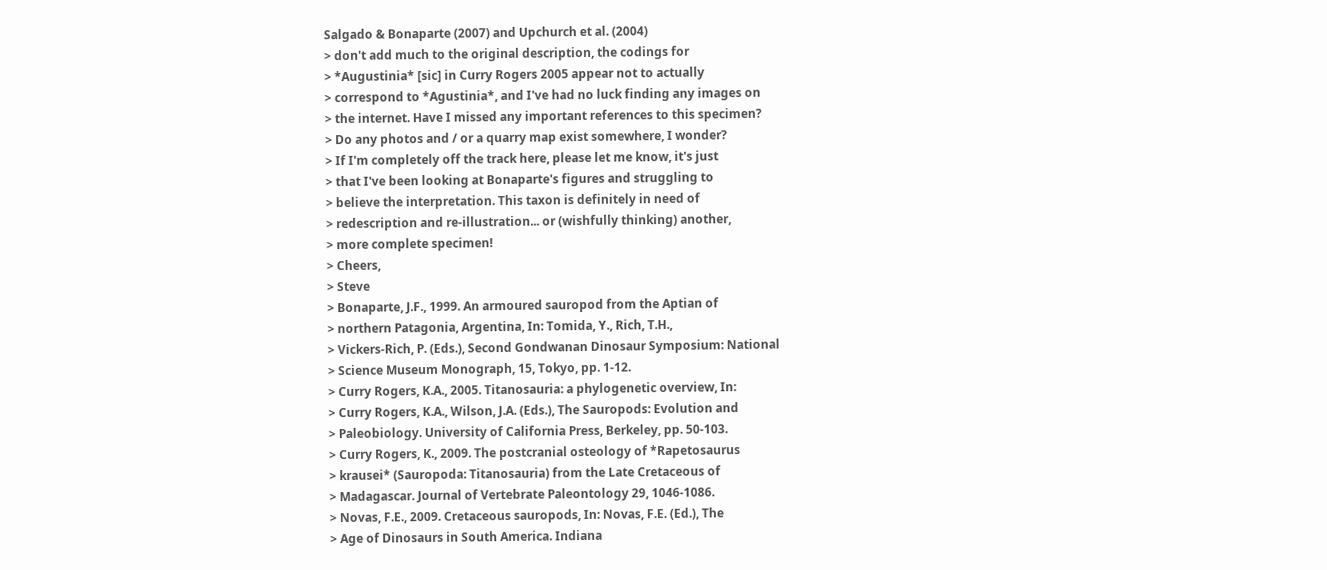Salgado & Bonaparte (2007) and Upchurch et al. (2004)
> don't add much to the original description, the codings for
> *Augustinia* [sic] in Curry Rogers 2005 appear not to actually
> correspond to *Agustinia*, and I've had no luck finding any images on
> the internet. Have I missed any important references to this specimen?
> Do any photos and / or a quarry map exist somewhere, I wonder?
> If I'm completely off the track here, please let me know, it's just
> that I've been looking at Bonaparte's figures and struggling to
> believe the interpretation. This taxon is definitely in need of
> redescription and re-illustration... or (wishfully thinking) another,
> more complete specimen!
> Cheers,
> Steve
> Bonaparte, J.F., 1999. An armoured sauropod from the Aptian of
> northern Patagonia, Argentina, In: Tomida, Y., Rich, T.H.,
> Vickers-Rich, P. (Eds.), Second Gondwanan Dinosaur Symposium: National
> Science Museum Monograph, 15, Tokyo, pp. 1-12.
> Curry Rogers, K.A., 2005. Titanosauria: a phylogenetic overview, In:
> Curry Rogers, K.A., Wilson, J.A. (Eds.), The Sauropods: Evolution and
> Paleobiology. University of California Press, Berkeley, pp. 50-103.
> Curry Rogers, K., 2009. The postcranial osteology of *Rapetosaurus
> krausei* (Sauropoda: Titanosauria) from the Late Cretaceous of
> Madagascar. Journal of Vertebrate Paleontology 29, 1046-1086.
> Novas, F.E., 2009. Cretaceous sauropods, In: Novas, F.E. (Ed.), The
> Age of Dinosaurs in South America. Indiana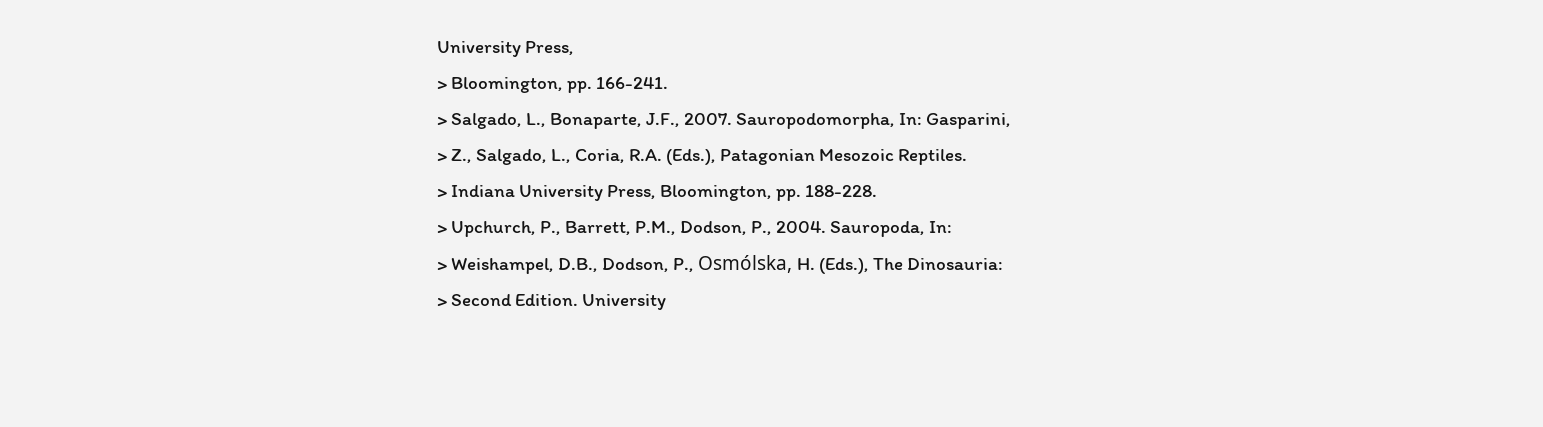University Press,
> Bloomington, pp. 166-241.
> Salgado, L., Bonaparte, J.F., 2007. Sauropodomorpha, In: Gasparini,
> Z., Salgado, L., Coria, R.A. (Eds.), Patagonian Mesozoic Reptiles.
> Indiana University Press, Bloomington, pp. 188-228.
> Upchurch, P., Barrett, P.M., Dodson, P., 2004. Sauropoda, In:
> Weishampel, D.B., Dodson, P., Osmólska, H. (Eds.), The Dinosauria:
> Second Edition. University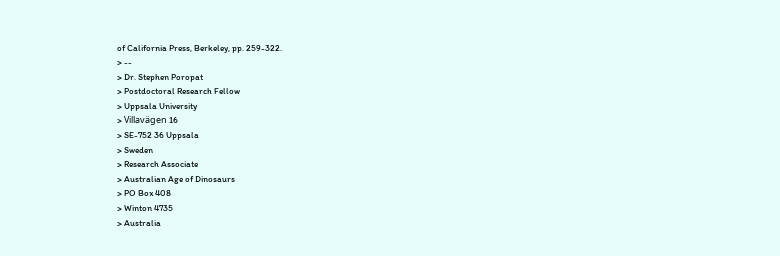of California Press, Berkeley, pp. 259-322.
> --
> Dr. Stephen Poropat
> Postdoctoral Research Fellow
> Uppsala University
> Villavägen 16
> SE-752 36 Uppsala
> Sweden
> Research Associate
> Australian Age of Dinosaurs
> PO Box 408
> Winton 4735
> Australia